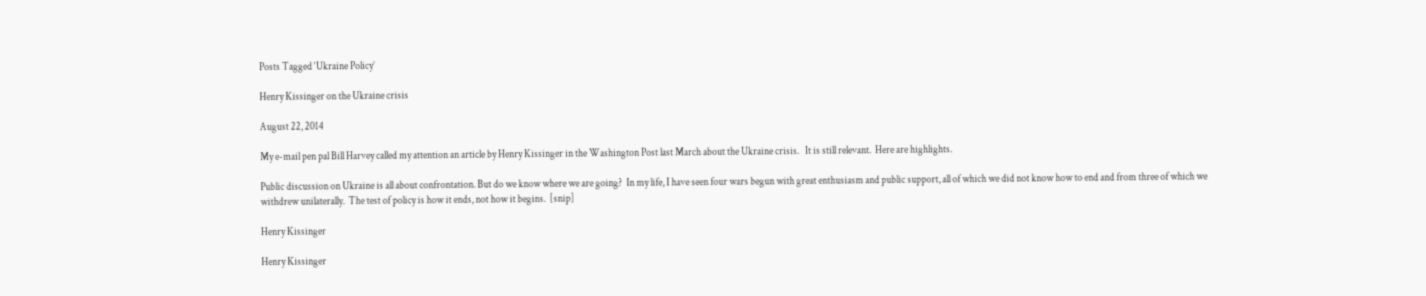Posts Tagged ‘Ukraine Policy’

Henry Kissinger on the Ukraine crisis

August 22, 2014

My e-mail pen pal Bill Harvey called my attention an article by Henry Kissinger in the Washington Post last March about the Ukraine crisis.   It is still relevant.  Here are highlights.

Public discussion on Ukraine is all about confrontation. But do we know where we are going?  In my life, I have seen four wars begun with great enthusiasm and public support, all of which we did not know how to end and from three of which we withdrew unilaterally.  The test of policy is how it ends, not how it begins.  [snip]

Henry Kissinger

Henry Kissinger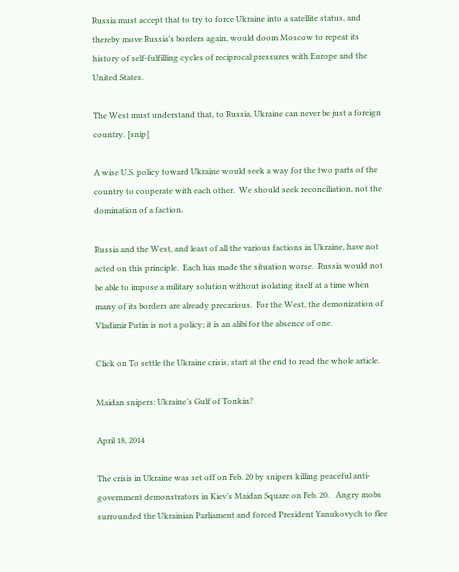Russia must accept that to try to force Ukraine into a satellite status, and thereby move Russia’s borders again, would doom Moscow to repeat its history of self-fulfilling cycles of reciprocal pressures with Europe and the United States.

The West must understand that, to Russia, Ukraine can never be just a foreign country. [snip]

A wise U.S. policy toward Ukraine would seek a way for the two parts of the country to cooperate with each other.  We should seek reconciliation, not the domination of a faction.

Russia and the West, and least of all the various factions in Ukraine, have not acted on this principle.  Each has made the situation worse.  Russia would not be able to impose a military solution without isolating itself at a time when many of its borders are already precarious.  For the West, the demonization of Vladimir Putin is not a policy; it is an alibi for the absence of one.

Click on To settle the Ukraine crisis, start at the end to read the whole article.

Maidan snipers: Ukraine’s Gulf of Tonkin?

April 18, 2014

The crisis in Ukraine was set off on Feb. 20 by snipers killing peaceful anti-government demonstrators in Kiev’s Maidan Square on Feb. 20.   Angry mobs surrounded the Ukrainian Parliament and forced President Yanukovych to flee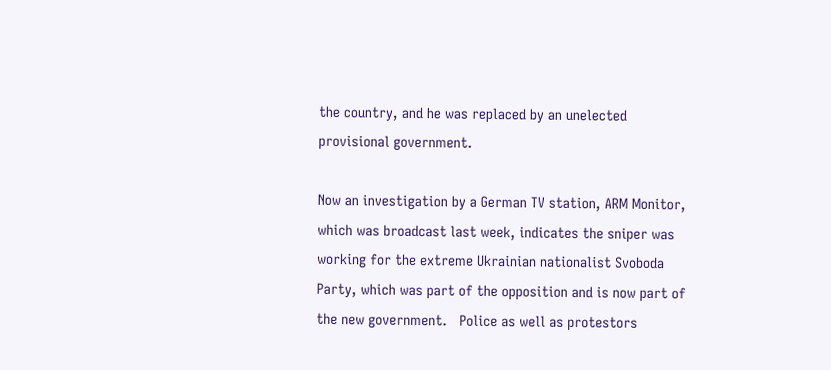the country, and he was replaced by an unelected provisional government.

Now an investigation by a German TV station, ARM Monitor, which was broadcast last week, indicates the sniper was working for the extreme Ukrainian nationalist Svoboda Party, which was part of the opposition and is now part of the new government.   Police as well as protestors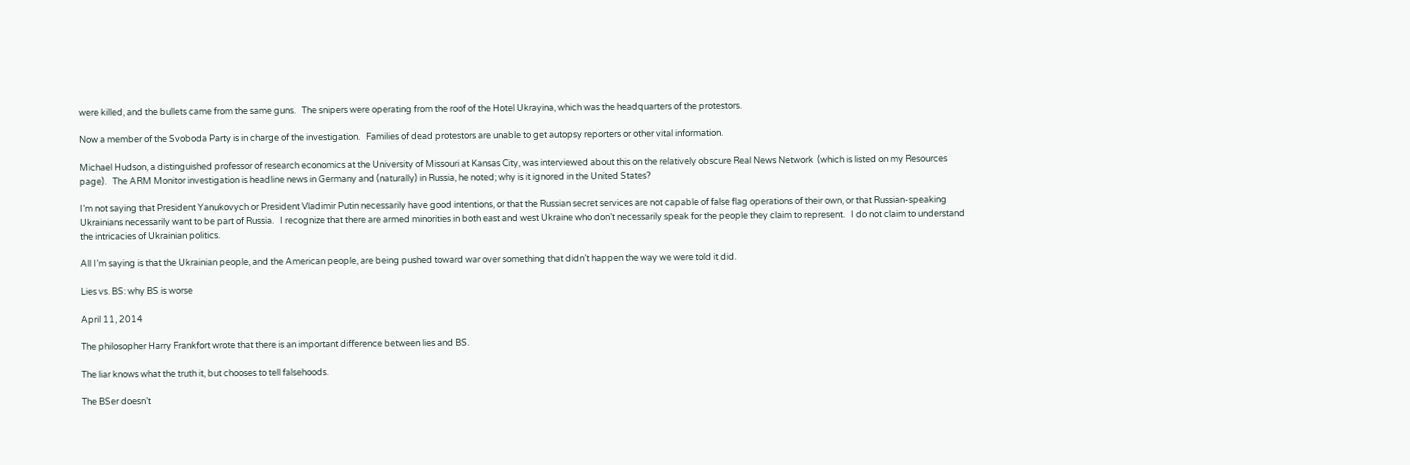were killed, and the bullets came from the same guns.   The snipers were operating from the roof of the Hotel Ukrayina, which was the headquarters of the protestors.

Now a member of the Svoboda Party is in charge of the investigation.   Families of dead protestors are unable to get autopsy reporters or other vital information.

Michael Hudson, a distinguished professor of research economics at the University of Missouri at Kansas City, was interviewed about this on the relatively obscure Real News Network  (which is listed on my Resources page).   The ARM Monitor investigation is headline news in Germany and (naturally) in Russia, he noted; why is it ignored in the United States?

I’m not saying that President Yanukovych or President Vladimir Putin necessarily have good intentions, or that the Russian secret services are not capable of false flag operations of their own, or that Russian-speaking Ukrainians necessarily want to be part of Russia.   I recognize that there are armed minorities in both east and west Ukraine who don’t necessarily speak for the people they claim to represent.   I do not claim to understand the intricacies of Ukrainian politics.

All I’m saying is that the Ukrainian people, and the American people, are being pushed toward war over something that didn’t happen the way we were told it did.

Lies vs. BS: why BS is worse

April 11, 2014

The philosopher Harry Frankfort wrote that there is an important difference between lies and BS.

The liar knows what the truth it, but chooses to tell falsehoods.

The BSer doesn’t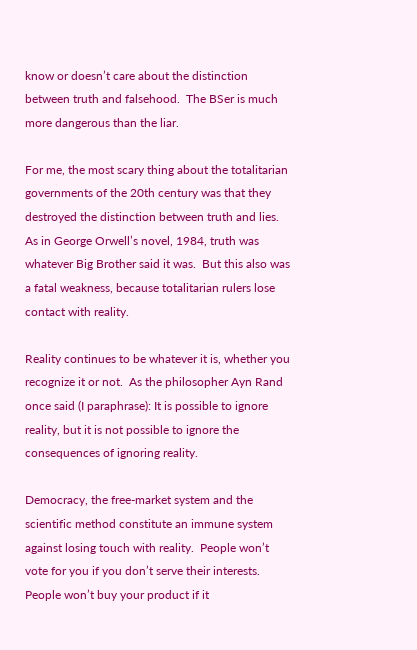know or doesn’t care about the distinction between truth and falsehood.  The BSer is much more dangerous than the liar.

For me, the most scary thing about the totalitarian governments of the 20th century was that they destroyed the distinction between truth and lies.   As in George Orwell’s novel, 1984, truth was whatever Big Brother said it was.  But this also was a fatal weakness, because totalitarian rulers lose contact with reality.

Reality continues to be whatever it is, whether you recognize it or not.  As the philosopher Ayn Rand once said (I paraphrase): It is possible to ignore reality, but it is not possible to ignore the consequences of ignoring reality.

Democracy, the free-market system and the scientific method constitute an immune system against losing touch with reality.  People won’t vote for you if you don’t serve their interests.  People won’t buy your product if it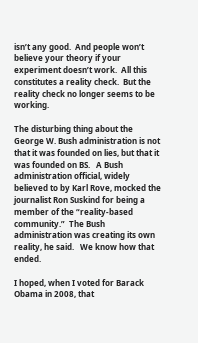isn’t any good.  And people won’t believe your theory if your experiment doesn’t work.  All this constitutes a reality check.  But the reality check no longer seems to be working.

The disturbing thing about the George W. Bush administration is not that it was founded on lies, but that it was founded on BS.   A Bush administration official, widely believed to by Karl Rove, mocked the journalist Ron Suskind for being a member of the “reality-based community.”  The Bush administration was creating its own reality, he said.   We know how that ended.

I hoped, when I voted for Barack Obama in 2008, that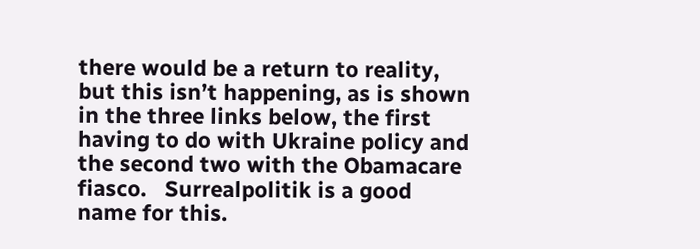there would be a return to reality, but this isn’t happening, as is shown in the three links below, the first having to do with Ukraine policy and the second two with the Obamacare fiasco.   Surrealpolitik is a good name for this.